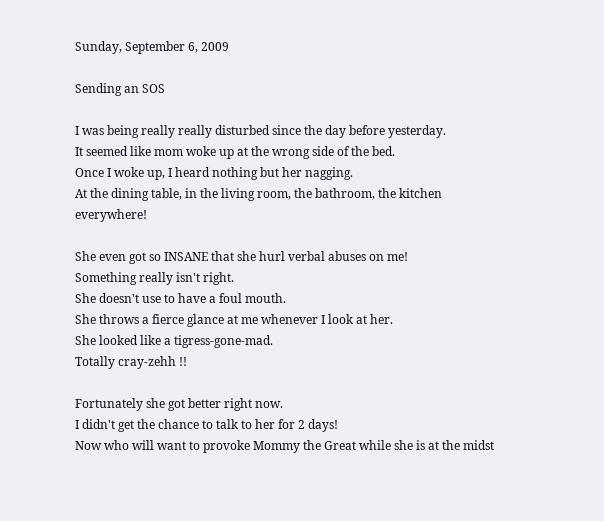Sunday, September 6, 2009

Sending an SOS

I was being really really disturbed since the day before yesterday.
It seemed like mom woke up at the wrong side of the bed.
Once I woke up, I heard nothing but her nagging.
At the dining table, in the living room, the bathroom, the kitchen everywhere!

She even got so INSANE that she hurl verbal abuses on me!
Something really isn't right.
She doesn't use to have a foul mouth.
She throws a fierce glance at me whenever I look at her.
She looked like a tigress-gone-mad.
Totally cray-zehh !!

Fortunately she got better right now.
I didn't get the chance to talk to her for 2 days!
Now who will want to provoke Mommy the Great while she is at the midst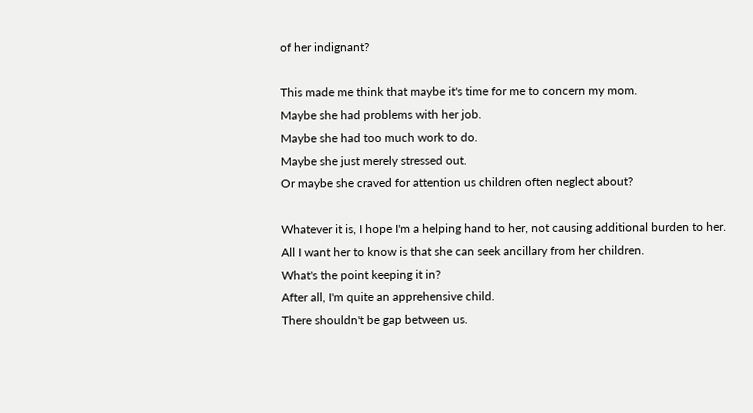of her indignant?

This made me think that maybe it's time for me to concern my mom.
Maybe she had problems with her job.
Maybe she had too much work to do.
Maybe she just merely stressed out.
Or maybe she craved for attention us children often neglect about?

Whatever it is, I hope I'm a helping hand to her, not causing additional burden to her.
All I want her to know is that she can seek ancillary from her children.
What's the point keeping it in?
After all, I'm quite an apprehensive child.
There shouldn't be gap between us.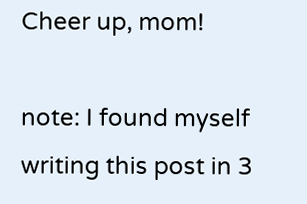Cheer up, mom!

note: I found myself writing this post in 3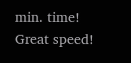min. time! Great speed!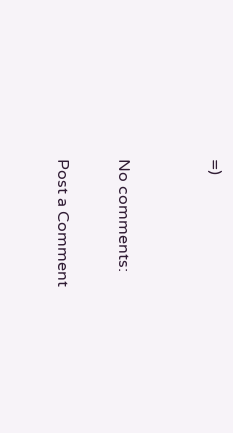=)


No comments:

Post a Comment